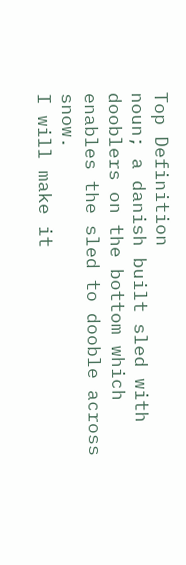Top Definition
noun; a danish built sled with dooblers on the bottom which enables the sled to dooble across snow.
I will make it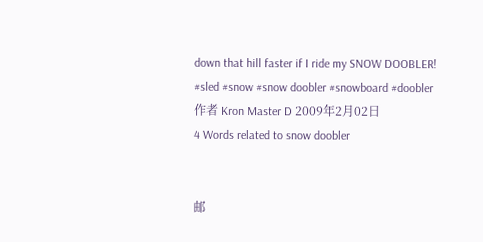down that hill faster if I ride my SNOW DOOBLER!
#sled #snow #snow doobler #snowboard #doobler
作者 Kron Master D 2009年2月02日
4 Words related to snow doobler


邮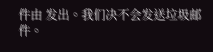件由 发出。我们决不会发送垃圾邮件。